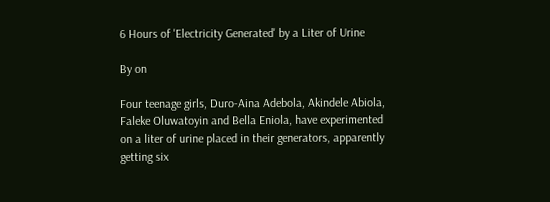6 Hours of 'Electricity Generated' by a Liter of Urine

By on

Four teenage girls, Duro-Aina Adebola, Akindele Abiola, Faleke Oluwatoyin and Bella Eniola, have experimented on a liter of urine placed in their generators, apparently getting six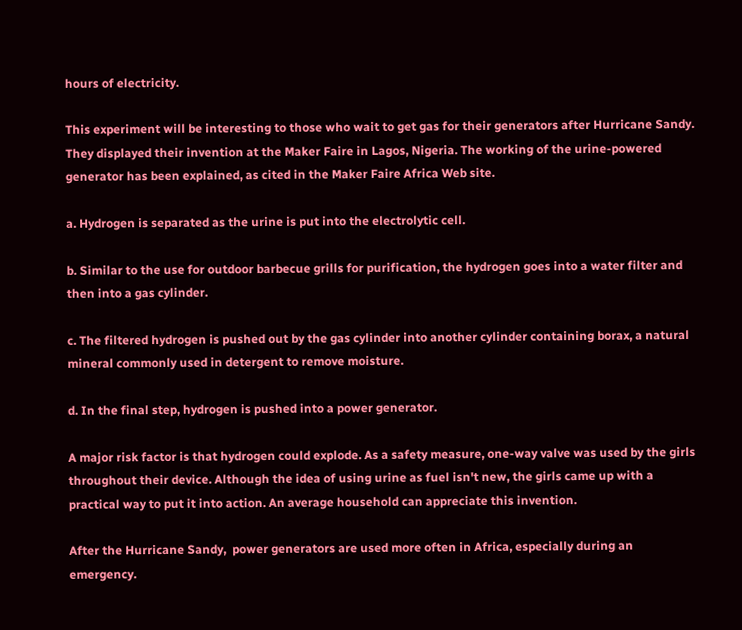hours of electricity.

This experiment will be interesting to those who wait to get gas for their generators after Hurricane Sandy. They displayed their invention at the Maker Faire in Lagos, Nigeria. The working of the urine-powered generator has been explained, as cited in the Maker Faire Africa Web site.

a. Hydrogen is separated as the urine is put into the electrolytic cell.

b. Similar to the use for outdoor barbecue grills for purification, the hydrogen goes into a water filter and then into a gas cylinder.

c. The filtered hydrogen is pushed out by the gas cylinder into another cylinder containing borax, a natural mineral commonly used in detergent to remove moisture.

d. In the final step, hydrogen is pushed into a power generator.

A major risk factor is that hydrogen could explode. As a safety measure, one-way valve was used by the girls throughout their device. Although the idea of using urine as fuel isn't new, the girls came up with a practical way to put it into action. An average household can appreciate this invention.

After the Hurricane Sandy,  power generators are used more often in Africa, especially during an emergency.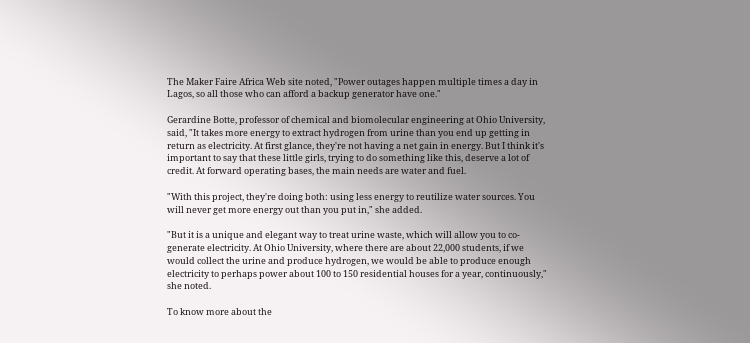The Maker Faire Africa Web site noted, "Power outages happen multiple times a day in Lagos, so all those who can afford a backup generator have one."

Gerardine Botte, professor of chemical and biomolecular engineering at Ohio University, said, "It takes more energy to extract hydrogen from urine than you end up getting in return as electricity. At first glance, they're not having a net gain in energy. But I think it's important to say that these little girls, trying to do something like this, deserve a lot of credit. At forward operating bases, the main needs are water and fuel.

"With this project, they're doing both: using less energy to reutilize water sources. You will never get more energy out than you put in," she added.

"But it is a unique and elegant way to treat urine waste, which will allow you to co-generate electricity. At Ohio University, where there are about 22,000 students, if we would collect the urine and produce hydrogen, we would be able to produce enough electricity to perhaps power about 100 to 150 residential houses for a year, continuously," she noted.

To know more about the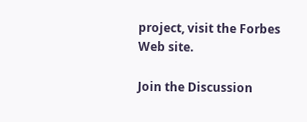project, visit the Forbes Web site.

Join the Discussion